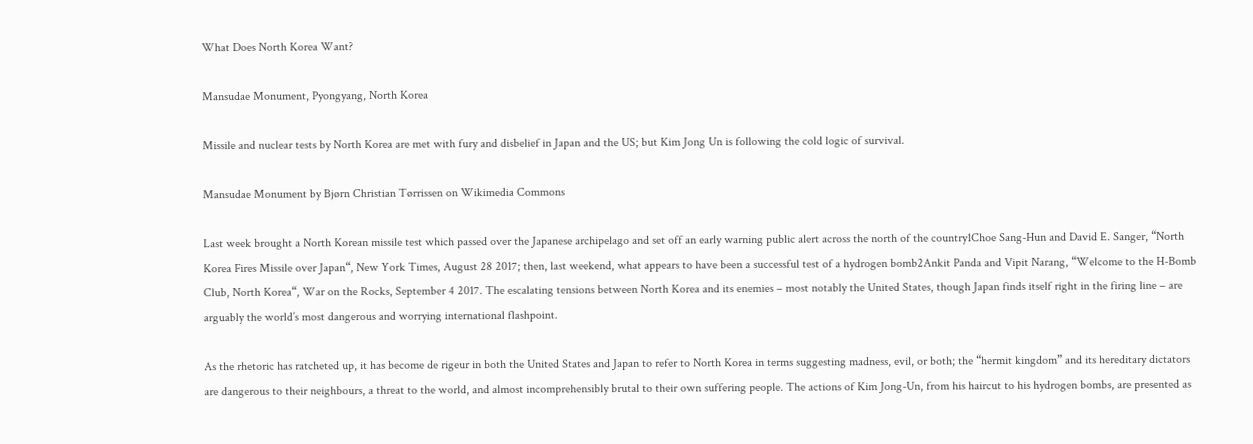What Does North Korea Want?

Mansudae Monument, Pyongyang, North Korea

Missile and nuclear tests by North Korea are met with fury and disbelief in Japan and the US; but Kim Jong Un is following the cold logic of survival.

Mansudae Monument by Bjørn Christian Tørrissen on Wikimedia Commons

Last week brought a North Korean missile test which passed over the Japanese archipelago and set off an early warning public alert across the north of the country1Choe Sang-Hun and David E. Sanger, “North Korea Fires Missile over Japan“, New York Times, August 28 2017; then, last weekend, what appears to have been a successful test of a hydrogen bomb2Ankit Panda and Vipit Narang, “Welcome to the H-Bomb Club, North Korea“, War on the Rocks, September 4 2017. The escalating tensions between North Korea and its enemies – most notably the United States, though Japan finds itself right in the firing line – are arguably the world’s most dangerous and worrying international flashpoint.

As the rhetoric has ratcheted up, it has become de rigeur in both the United States and Japan to refer to North Korea in terms suggesting madness, evil, or both; the “hermit kingdom” and its hereditary dictators are dangerous to their neighbours, a threat to the world, and almost incomprehensibly brutal to their own suffering people. The actions of Kim Jong-Un, from his haircut to his hydrogen bombs, are presented as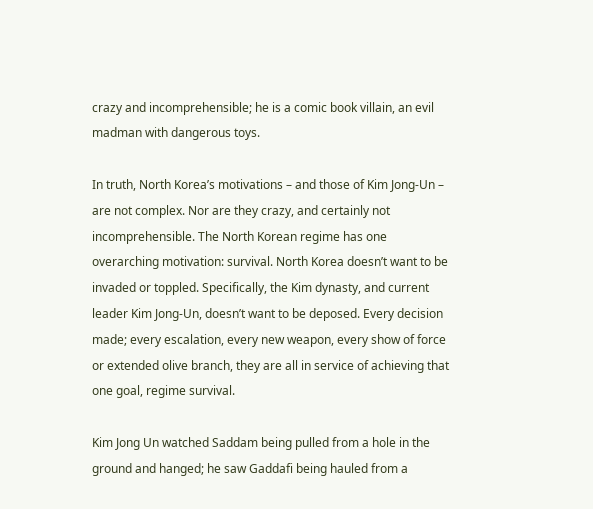crazy and incomprehensible; he is a comic book villain, an evil madman with dangerous toys.

In truth, North Korea’s motivations – and those of Kim Jong-Un – are not complex. Nor are they crazy, and certainly not incomprehensible. The North Korean regime has one overarching motivation: survival. North Korea doesn’t want to be invaded or toppled. Specifically, the Kim dynasty, and current leader Kim Jong-Un, doesn’t want to be deposed. Every decision made; every escalation, every new weapon, every show of force or extended olive branch, they are all in service of achieving that one goal, regime survival.

Kim Jong Un watched Saddam being pulled from a hole in the ground and hanged; he saw Gaddafi being hauled from a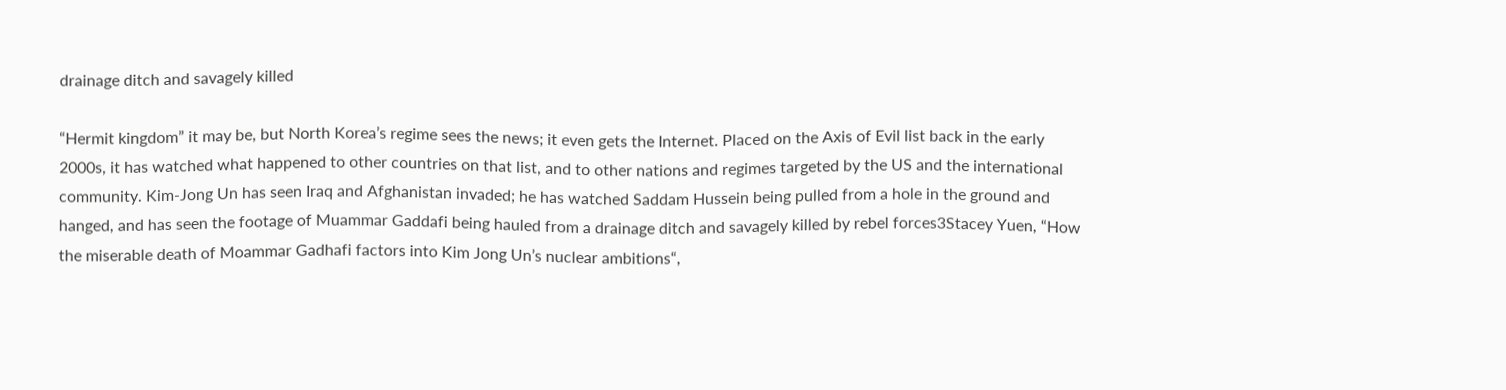drainage ditch and savagely killed

“Hermit kingdom” it may be, but North Korea’s regime sees the news; it even gets the Internet. Placed on the Axis of Evil list back in the early 2000s, it has watched what happened to other countries on that list, and to other nations and regimes targeted by the US and the international community. Kim-Jong Un has seen Iraq and Afghanistan invaded; he has watched Saddam Hussein being pulled from a hole in the ground and hanged, and has seen the footage of Muammar Gaddafi being hauled from a drainage ditch and savagely killed by rebel forces3Stacey Yuen, “How the miserable death of Moammar Gadhafi factors into Kim Jong Un’s nuclear ambitions“,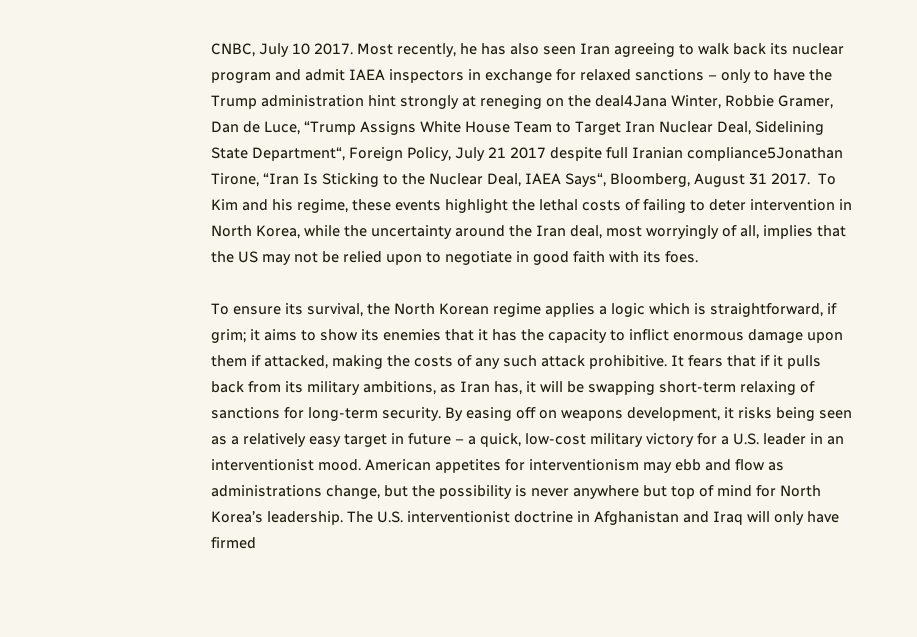CNBC, July 10 2017. Most recently, he has also seen Iran agreeing to walk back its nuclear program and admit IAEA inspectors in exchange for relaxed sanctions – only to have the Trump administration hint strongly at reneging on the deal4Jana Winter, Robbie Gramer, Dan de Luce, “Trump Assigns White House Team to Target Iran Nuclear Deal, Sidelining State Department“, Foreign Policy, July 21 2017 despite full Iranian compliance5Jonathan Tirone, “Iran Is Sticking to the Nuclear Deal, IAEA Says“, Bloomberg, August 31 2017.  To Kim and his regime, these events highlight the lethal costs of failing to deter intervention in North Korea, while the uncertainty around the Iran deal, most worryingly of all, implies that the US may not be relied upon to negotiate in good faith with its foes.

To ensure its survival, the North Korean regime applies a logic which is straightforward, if grim; it aims to show its enemies that it has the capacity to inflict enormous damage upon them if attacked, making the costs of any such attack prohibitive. It fears that if it pulls back from its military ambitions, as Iran has, it will be swapping short-term relaxing of sanctions for long-term security. By easing off on weapons development, it risks being seen as a relatively easy target in future – a quick, low-cost military victory for a U.S. leader in an interventionist mood. American appetites for interventionism may ebb and flow as administrations change, but the possibility is never anywhere but top of mind for North Korea’s leadership. The U.S. interventionist doctrine in Afghanistan and Iraq will only have firmed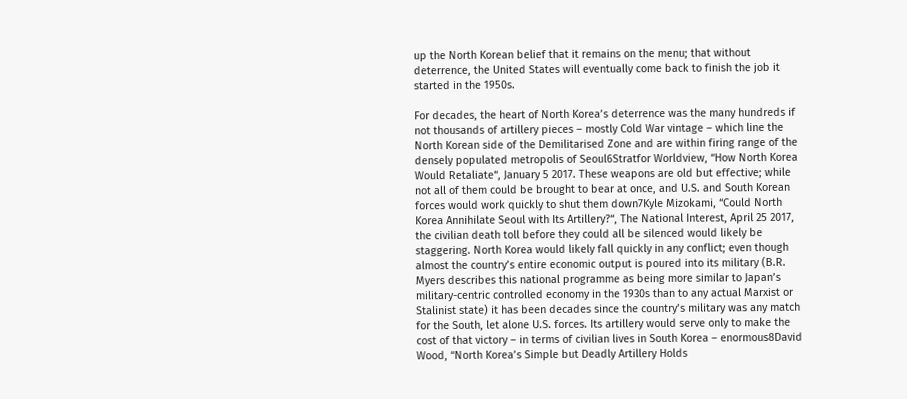up the North Korean belief that it remains on the menu; that without deterrence, the United States will eventually come back to finish the job it started in the 1950s.

For decades, the heart of North Korea’s deterrence was the many hundreds if not thousands of artillery pieces – mostly Cold War vintage – which line the North Korean side of the Demilitarised Zone and are within firing range of the densely populated metropolis of Seoul6Stratfor Worldview, “How North Korea Would Retaliate“, January 5 2017. These weapons are old but effective; while not all of them could be brought to bear at once, and U.S. and South Korean forces would work quickly to shut them down7Kyle Mizokami, “Could North Korea Annihilate Seoul with Its Artillery?“, The National Interest, April 25 2017, the civilian death toll before they could all be silenced would likely be staggering. North Korea would likely fall quickly in any conflict; even though almost the country’s entire economic output is poured into its military (B.R. Myers describes this national programme as being more similar to Japan’s military-centric controlled economy in the 1930s than to any actual Marxist or Stalinist state) it has been decades since the country’s military was any match for the South, let alone U.S. forces. Its artillery would serve only to make the cost of that victory – in terms of civilian lives in South Korea – enormous8David Wood, “North Korea’s Simple but Deadly Artillery Holds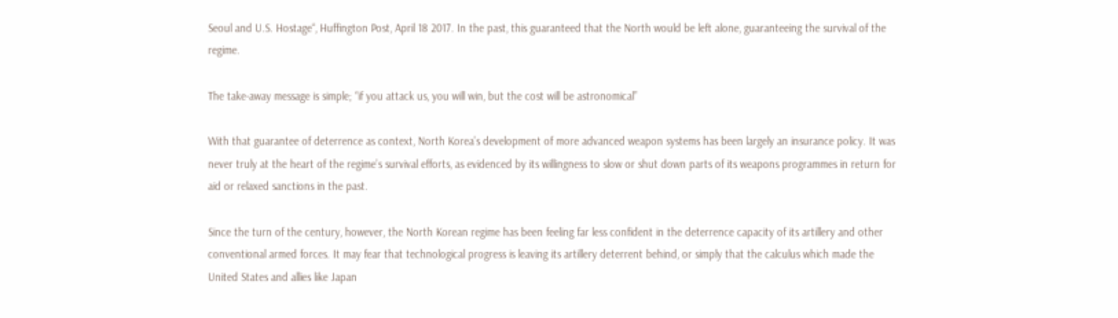Seoul and U.S. Hostage“, Huffington Post, April 18 2017. In the past, this guaranteed that the North would be left alone, guaranteeing the survival of the regime.

The take-away message is simple; “if you attack us, you will win, but the cost will be astronomical”

With that guarantee of deterrence as context, North Korea’s development of more advanced weapon systems has been largely an insurance policy. It was never truly at the heart of the regime’s survival efforts, as evidenced by its willingness to slow or shut down parts of its weapons programmes in return for aid or relaxed sanctions in the past.

Since the turn of the century, however, the North Korean regime has been feeling far less confident in the deterrence capacity of its artillery and other conventional armed forces. It may fear that technological progress is leaving its artillery deterrent behind, or simply that the calculus which made the United States and allies like Japan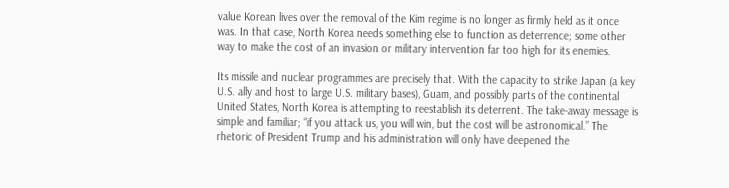value Korean lives over the removal of the Kim regime is no longer as firmly held as it once was. In that case, North Korea needs something else to function as deterrence; some other way to make the cost of an invasion or military intervention far too high for its enemies.

Its missile and nuclear programmes are precisely that. With the capacity to strike Japan (a key U.S. ally and host to large U.S. military bases), Guam, and possibly parts of the continental United States, North Korea is attempting to reestablish its deterrent. The take-away message is simple and familiar; “if you attack us, you will win, but the cost will be astronomical.” The rhetoric of President Trump and his administration will only have deepened the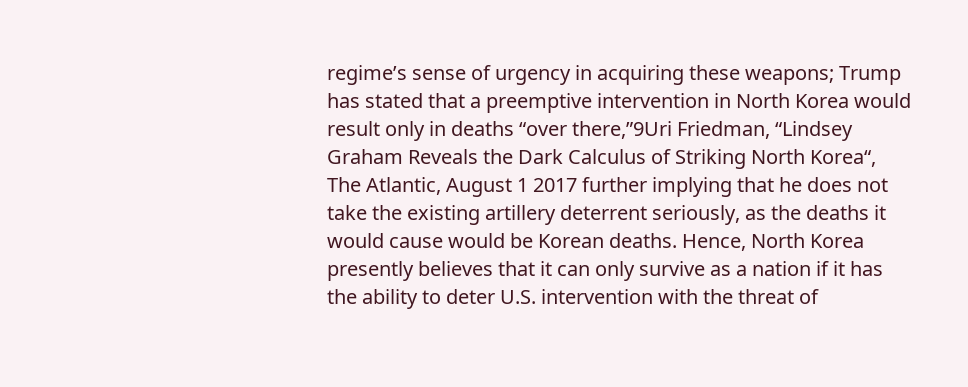regime’s sense of urgency in acquiring these weapons; Trump has stated that a preemptive intervention in North Korea would result only in deaths “over there,”9Uri Friedman, “Lindsey Graham Reveals the Dark Calculus of Striking North Korea“, The Atlantic, August 1 2017 further implying that he does not take the existing artillery deterrent seriously, as the deaths it would cause would be Korean deaths. Hence, North Korea presently believes that it can only survive as a nation if it has the ability to deter U.S. intervention with the threat of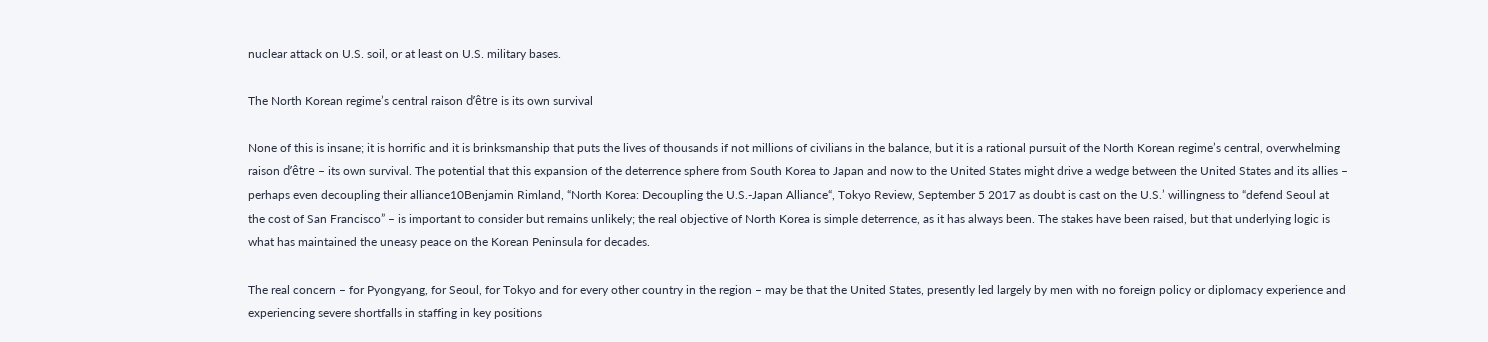nuclear attack on U.S. soil, or at least on U.S. military bases.

The North Korean regime’s central raison d’être is its own survival

None of this is insane; it is horrific and it is brinksmanship that puts the lives of thousands if not millions of civilians in the balance, but it is a rational pursuit of the North Korean regime’s central, overwhelming raison d’être – its own survival. The potential that this expansion of the deterrence sphere from South Korea to Japan and now to the United States might drive a wedge between the United States and its allies – perhaps even decoupling their alliance10Benjamin Rimland, “North Korea: Decoupling the U.S.-Japan Alliance“, Tokyo Review, September 5 2017 as doubt is cast on the U.S.’ willingness to “defend Seoul at the cost of San Francisco” – is important to consider but remains unlikely; the real objective of North Korea is simple deterrence, as it has always been. The stakes have been raised, but that underlying logic is what has maintained the uneasy peace on the Korean Peninsula for decades.

The real concern – for Pyongyang, for Seoul, for Tokyo and for every other country in the region – may be that the United States, presently led largely by men with no foreign policy or diplomacy experience and experiencing severe shortfalls in staffing in key positions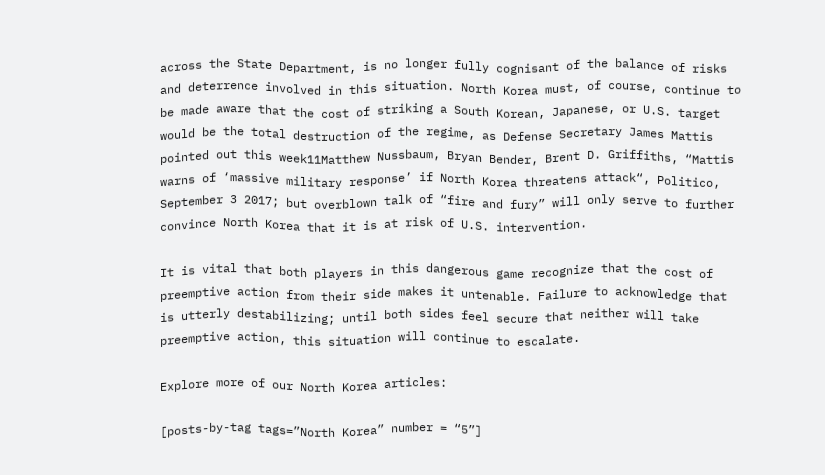across the State Department, is no longer fully cognisant of the balance of risks and deterrence involved in this situation. North Korea must, of course, continue to be made aware that the cost of striking a South Korean, Japanese, or U.S. target would be the total destruction of the regime, as Defense Secretary James Mattis pointed out this week11Matthew Nussbaum, Bryan Bender, Brent D. Griffiths, “Mattis warns of ‘massive military response’ if North Korea threatens attack“, Politico, September 3 2017; but overblown talk of “fire and fury” will only serve to further convince North Korea that it is at risk of U.S. intervention.

It is vital that both players in this dangerous game recognize that the cost of preemptive action from their side makes it untenable. Failure to acknowledge that is utterly destabilizing; until both sides feel secure that neither will take preemptive action, this situation will continue to escalate.

Explore more of our North Korea articles:

[posts-by-tag tags=”North Korea” number = “5”]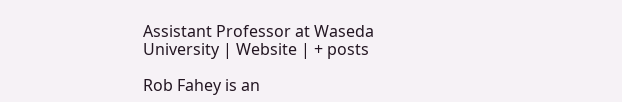Assistant Professor at Waseda University | Website | + posts

Rob Fahey is an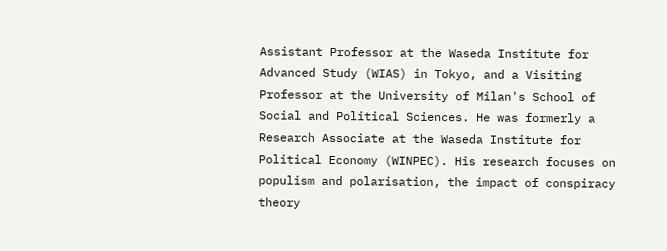Assistant Professor at the Waseda Institute for Advanced Study (WIAS) in Tokyo, and a Visiting Professor at the University of Milan's School of Social and Political Sciences. He was formerly a Research Associate at the Waseda Institute for Political Economy (WINPEC). His research focuses on populism and polarisation, the impact of conspiracy theory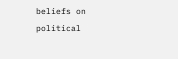beliefs on political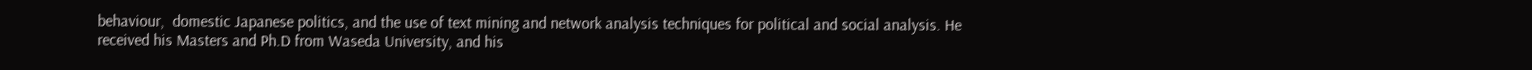behaviour,  domestic Japanese politics, and the use of text mining and network analysis techniques for political and social analysis. He received his Masters and Ph.D from Waseda University, and his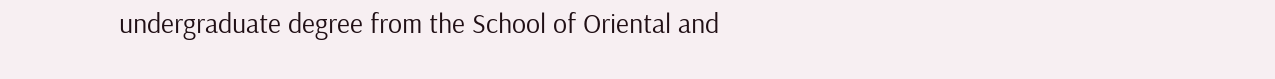undergraduate degree from the School of Oriental and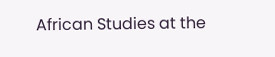African Studies at the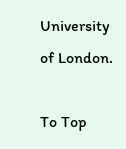University of London.

To Top